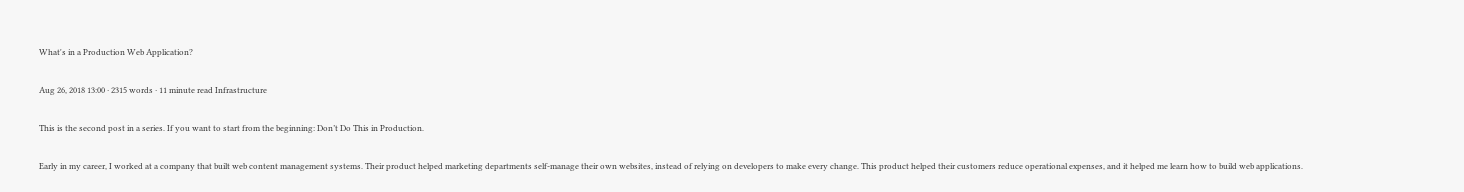What's in a Production Web Application?

Aug 26, 2018 13:00 · 2315 words · 11 minute read Infrastructure

This is the second post in a series. If you want to start from the beginning: Don’t Do This in Production.

Early in my career, I worked at a company that built web content management systems. Their product helped marketing departments self-manage their own websites, instead of relying on developers to make every change. This product helped their customers reduce operational expenses, and it helped me learn how to build web applications.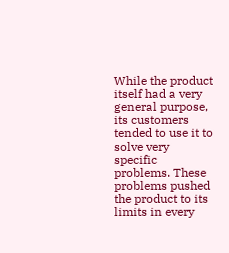While the product itself had a very general purpose, its customers tended to use it to solve very specific problems. These problems pushed the product to its limits in every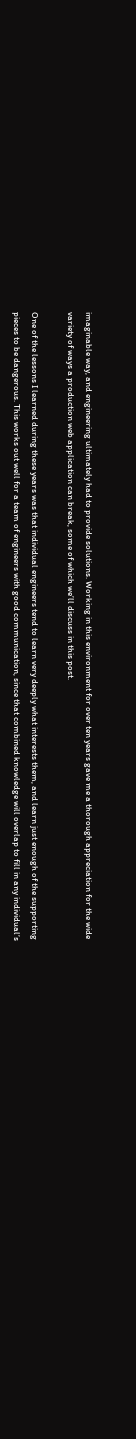imaginable way, and engineering ultimately had to provide solutions. Working in this environment for over ten years gave me a thorough appreciation for the wide variety of ways a production web application can break, some of which we’ll discuss in this post.

One of the lessons I learned during these years was that individual engineers tend to learn very deeply what interests them, and learn just enough of the supporting pieces to be dangerous. This works out well for a team of engineers with good communication, since that combined knowledge will overlap to fill in any individual’s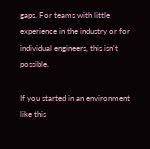gaps. For teams with little experience in the industry or for individual engineers, this isn’t possible.

If you started in an environment like this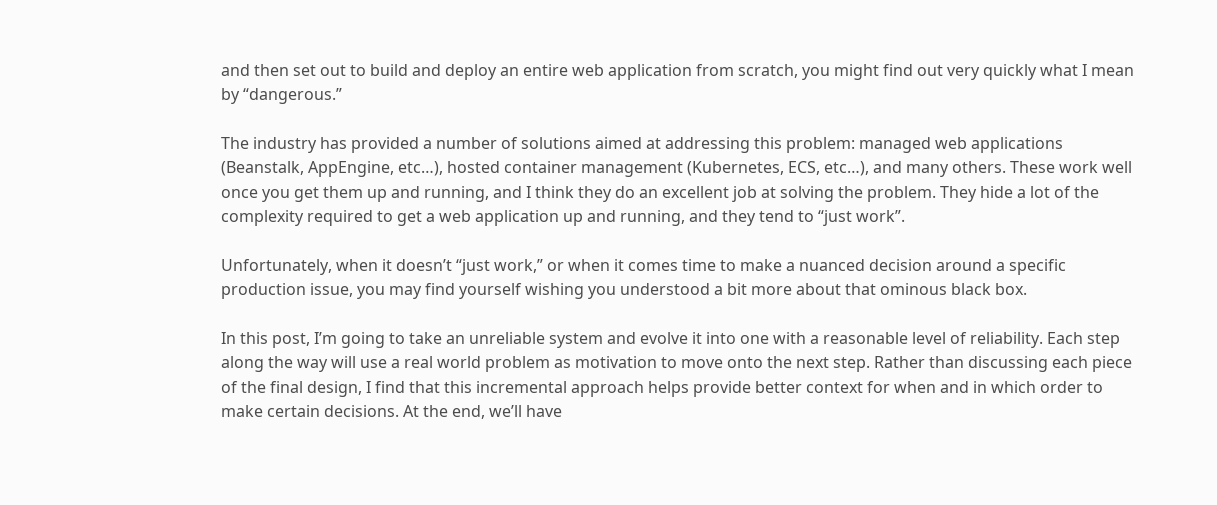and then set out to build and deploy an entire web application from scratch, you might find out very quickly what I mean by “dangerous.”

The industry has provided a number of solutions aimed at addressing this problem: managed web applications (Beanstalk, AppEngine, etc…), hosted container management (Kubernetes, ECS, etc…), and many others. These work well once you get them up and running, and I think they do an excellent job at solving the problem. They hide a lot of the complexity required to get a web application up and running, and they tend to “just work”.

Unfortunately, when it doesn’t “just work,” or when it comes time to make a nuanced decision around a specific production issue, you may find yourself wishing you understood a bit more about that ominous black box.

In this post, I’m going to take an unreliable system and evolve it into one with a reasonable level of reliability. Each step along the way will use a real world problem as motivation to move onto the next step. Rather than discussing each piece of the final design, I find that this incremental approach helps provide better context for when and in which order to make certain decisions. At the end, we’ll have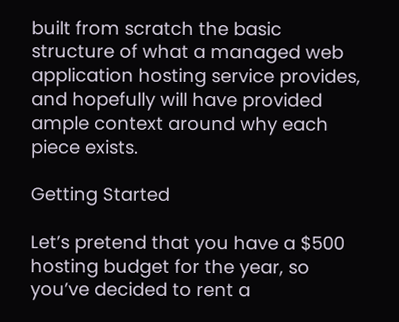built from scratch the basic structure of what a managed web application hosting service provides, and hopefully will have provided ample context around why each piece exists.

Getting Started

Let’s pretend that you have a $500 hosting budget for the year, so you’ve decided to rent a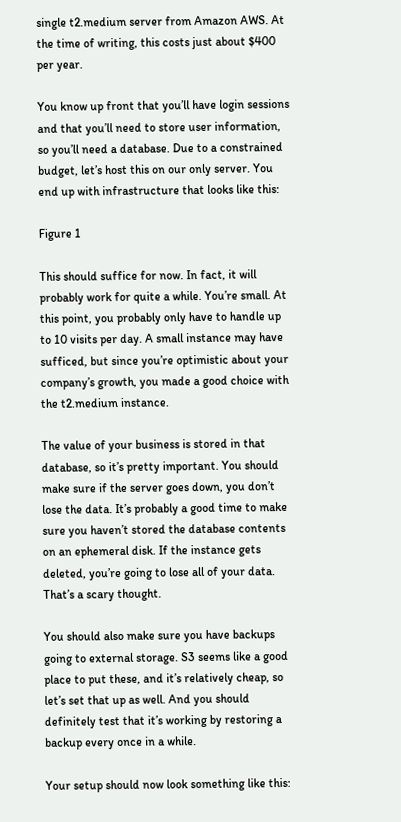single t2.medium server from Amazon AWS. At the time of writing, this costs just about $400 per year.

You know up front that you’ll have login sessions and that you’ll need to store user information, so you’ll need a database. Due to a constrained budget, let’s host this on our only server. You end up with infrastructure that looks like this:

Figure 1

This should suffice for now. In fact, it will probably work for quite a while. You’re small. At this point, you probably only have to handle up to 10 visits per day. A small instance may have sufficed, but since you’re optimistic about your company’s growth, you made a good choice with the t2.medium instance.

The value of your business is stored in that database, so it’s pretty important. You should make sure if the server goes down, you don’t lose the data. It’s probably a good time to make sure you haven’t stored the database contents on an ephemeral disk. If the instance gets deleted, you’re going to lose all of your data. That’s a scary thought.

You should also make sure you have backups going to external storage. S3 seems like a good place to put these, and it’s relatively cheap, so let’s set that up as well. And you should definitely test that it’s working by restoring a backup every once in a while.

Your setup should now look something like this: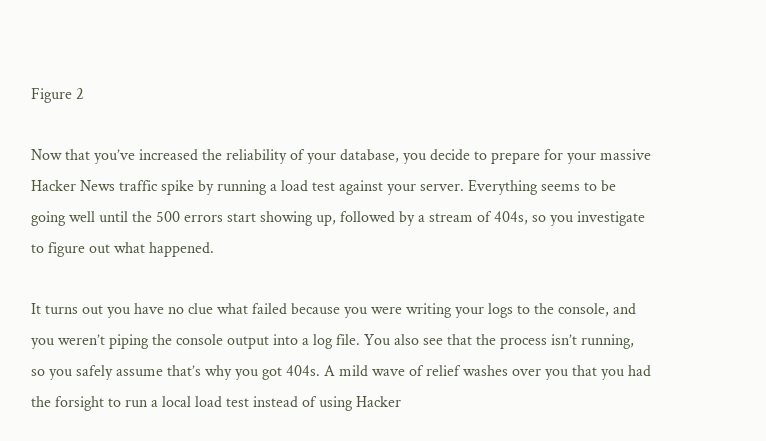Figure 2

Now that you’ve increased the reliability of your database, you decide to prepare for your massive Hacker News traffic spike by running a load test against your server. Everything seems to be going well until the 500 errors start showing up, followed by a stream of 404s, so you investigate to figure out what happened.

It turns out you have no clue what failed because you were writing your logs to the console, and you weren’t piping the console output into a log file. You also see that the process isn’t running, so you safely assume that’s why you got 404s. A mild wave of relief washes over you that you had the forsight to run a local load test instead of using Hacker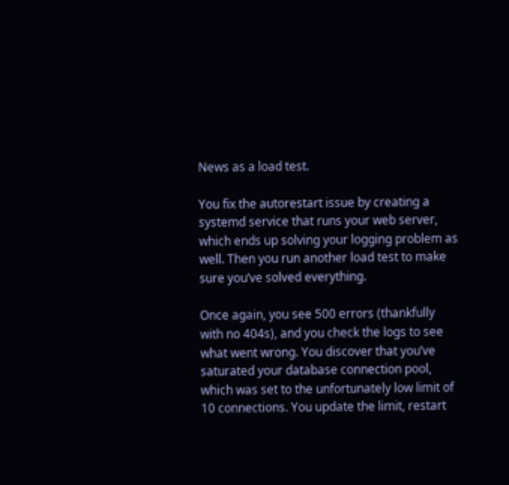News as a load test.

You fix the autorestart issue by creating a systemd service that runs your web server, which ends up solving your logging problem as well. Then you run another load test to make sure you’ve solved everything.

Once again, you see 500 errors (thankfully with no 404s), and you check the logs to see what went wrong. You discover that you’ve saturated your database connection pool, which was set to the unfortunately low limit of 10 connections. You update the limit, restart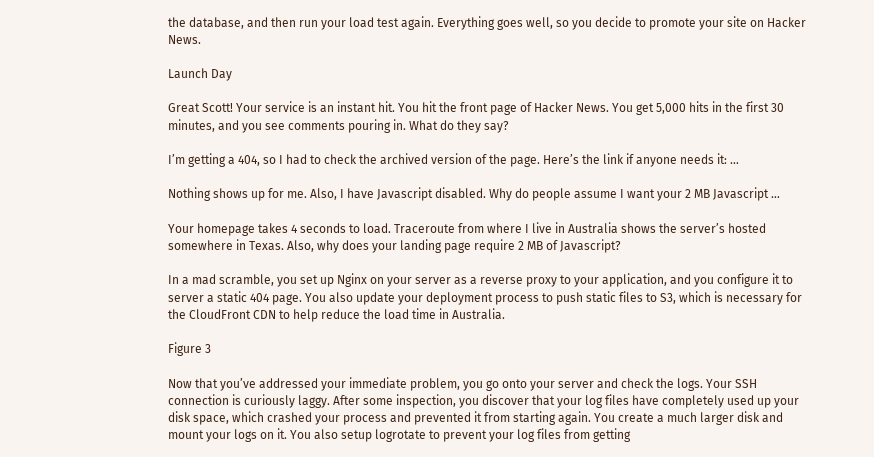the database, and then run your load test again. Everything goes well, so you decide to promote your site on Hacker News.

Launch Day

Great Scott! Your service is an instant hit. You hit the front page of Hacker News. You get 5,000 hits in the first 30 minutes, and you see comments pouring in. What do they say?

I’m getting a 404, so I had to check the archived version of the page. Here’s the link if anyone needs it: …

Nothing shows up for me. Also, I have Javascript disabled. Why do people assume I want your 2 MB Javascript …

Your homepage takes 4 seconds to load. Traceroute from where I live in Australia shows the server’s hosted somewhere in Texas. Also, why does your landing page require 2 MB of Javascript?

In a mad scramble, you set up Nginx on your server as a reverse proxy to your application, and you configure it to server a static 404 page. You also update your deployment process to push static files to S3, which is necessary for the CloudFront CDN to help reduce the load time in Australia.

Figure 3

Now that you’ve addressed your immediate problem, you go onto your server and check the logs. Your SSH connection is curiously laggy. After some inspection, you discover that your log files have completely used up your disk space, which crashed your process and prevented it from starting again. You create a much larger disk and mount your logs on it. You also setup logrotate to prevent your log files from getting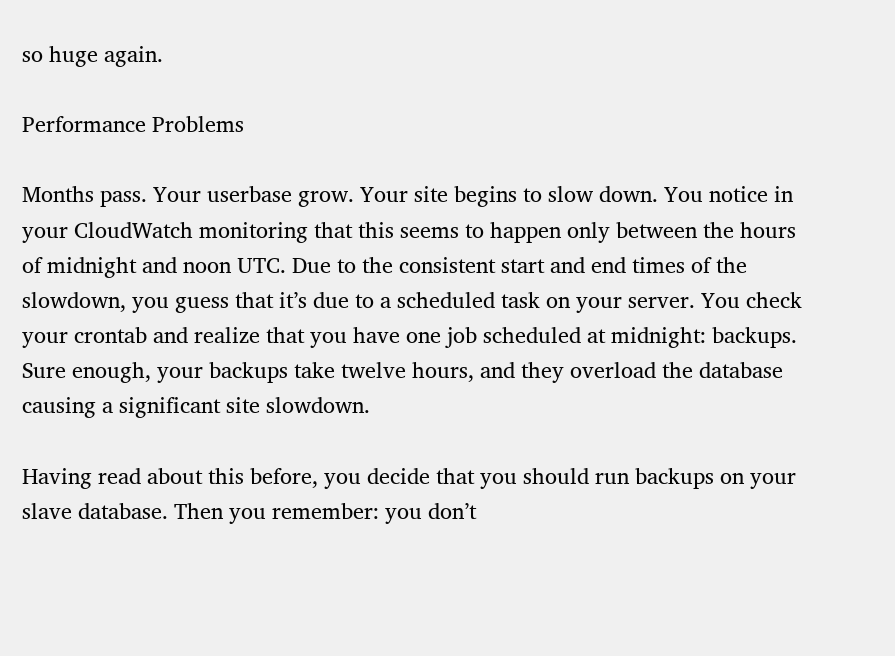so huge again.

Performance Problems

Months pass. Your userbase grow. Your site begins to slow down. You notice in your CloudWatch monitoring that this seems to happen only between the hours of midnight and noon UTC. Due to the consistent start and end times of the slowdown, you guess that it’s due to a scheduled task on your server. You check your crontab and realize that you have one job scheduled at midnight: backups. Sure enough, your backups take twelve hours, and they overload the database causing a significant site slowdown.

Having read about this before, you decide that you should run backups on your slave database. Then you remember: you don’t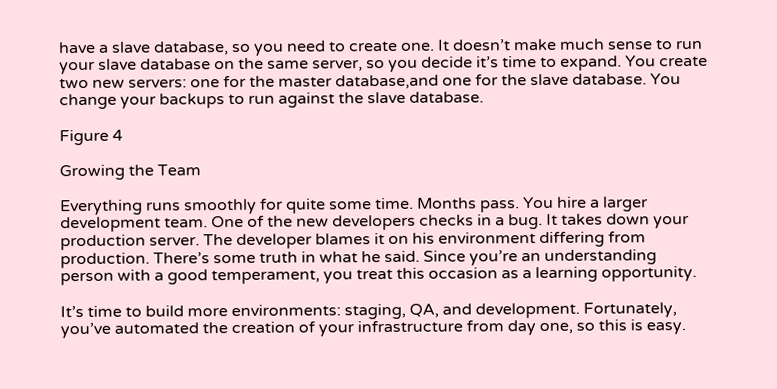have a slave database, so you need to create one. It doesn’t make much sense to run your slave database on the same server, so you decide it’s time to expand. You create two new servers: one for the master database,and one for the slave database. You change your backups to run against the slave database.

Figure 4

Growing the Team

Everything runs smoothly for quite some time. Months pass. You hire a larger development team. One of the new developers checks in a bug. It takes down your production server. The developer blames it on his environment differing from production. There’s some truth in what he said. Since you’re an understanding person with a good temperament, you treat this occasion as a learning opportunity.

It’s time to build more environments: staging, QA, and development. Fortunately, you’ve automated the creation of your infrastructure from day one, so this is easy.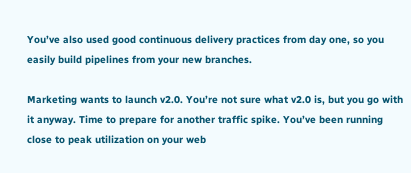You’ve also used good continuous delivery practices from day one, so you easily build pipelines from your new branches.

Marketing wants to launch v2.0. You’re not sure what v2.0 is, but you go with it anyway. Time to prepare for another traffic spike. You’ve been running close to peak utilization on your web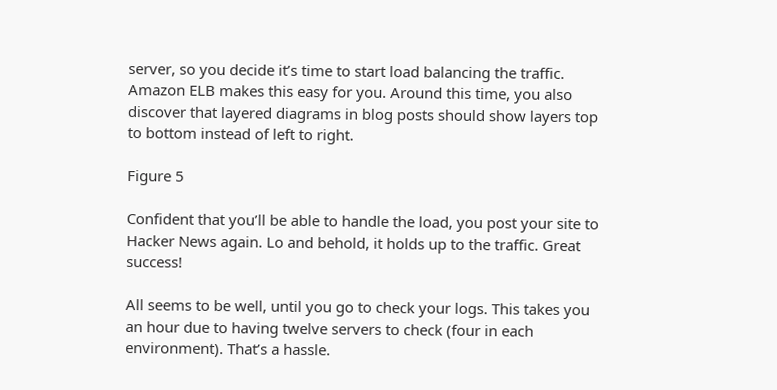server, so you decide it’s time to start load balancing the traffic. Amazon ELB makes this easy for you. Around this time, you also discover that layered diagrams in blog posts should show layers top to bottom instead of left to right.

Figure 5

Confident that you’ll be able to handle the load, you post your site to Hacker News again. Lo and behold, it holds up to the traffic. Great success!

All seems to be well, until you go to check your logs. This takes you an hour due to having twelve servers to check (four in each environment). That’s a hassle.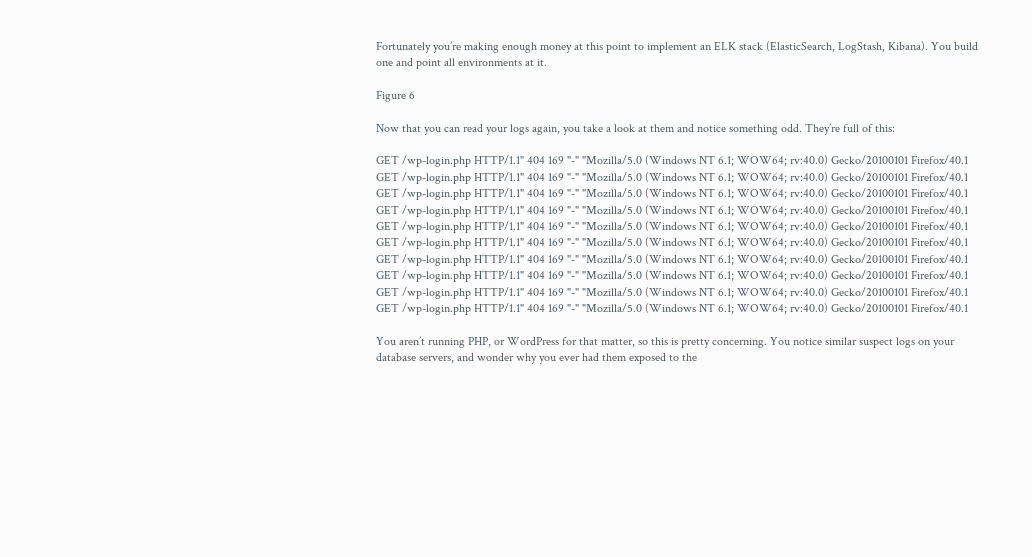Fortunately you’re making enough money at this point to implement an ELK stack (ElasticSearch, LogStash, Kibana). You build one and point all environments at it.

Figure 6

Now that you can read your logs again, you take a look at them and notice something odd. They’re full of this:

GET /wp-login.php HTTP/1.1" 404 169 "-" "Mozilla/5.0 (Windows NT 6.1; WOW64; rv:40.0) Gecko/20100101 Firefox/40.1
GET /wp-login.php HTTP/1.1" 404 169 "-" "Mozilla/5.0 (Windows NT 6.1; WOW64; rv:40.0) Gecko/20100101 Firefox/40.1
GET /wp-login.php HTTP/1.1" 404 169 "-" "Mozilla/5.0 (Windows NT 6.1; WOW64; rv:40.0) Gecko/20100101 Firefox/40.1
GET /wp-login.php HTTP/1.1" 404 169 "-" "Mozilla/5.0 (Windows NT 6.1; WOW64; rv:40.0) Gecko/20100101 Firefox/40.1
GET /wp-login.php HTTP/1.1" 404 169 "-" "Mozilla/5.0 (Windows NT 6.1; WOW64; rv:40.0) Gecko/20100101 Firefox/40.1
GET /wp-login.php HTTP/1.1" 404 169 "-" "Mozilla/5.0 (Windows NT 6.1; WOW64; rv:40.0) Gecko/20100101 Firefox/40.1
GET /wp-login.php HTTP/1.1" 404 169 "-" "Mozilla/5.0 (Windows NT 6.1; WOW64; rv:40.0) Gecko/20100101 Firefox/40.1
GET /wp-login.php HTTP/1.1" 404 169 "-" "Mozilla/5.0 (Windows NT 6.1; WOW64; rv:40.0) Gecko/20100101 Firefox/40.1
GET /wp-login.php HTTP/1.1" 404 169 "-" "Mozilla/5.0 (Windows NT 6.1; WOW64; rv:40.0) Gecko/20100101 Firefox/40.1
GET /wp-login.php HTTP/1.1" 404 169 "-" "Mozilla/5.0 (Windows NT 6.1; WOW64; rv:40.0) Gecko/20100101 Firefox/40.1

You aren’t running PHP, or WordPress for that matter, so this is pretty concerning. You notice similar suspect logs on your database servers, and wonder why you ever had them exposed to the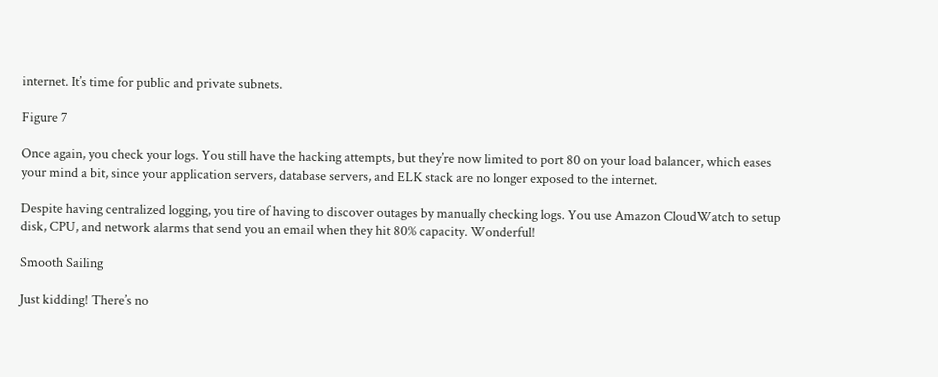internet. It’s time for public and private subnets.

Figure 7

Once again, you check your logs. You still have the hacking attempts, but they’re now limited to port 80 on your load balancer, which eases your mind a bit, since your application servers, database servers, and ELK stack are no longer exposed to the internet.

Despite having centralized logging, you tire of having to discover outages by manually checking logs. You use Amazon CloudWatch to setup disk, CPU, and network alarms that send you an email when they hit 80% capacity. Wonderful!

Smooth Sailing

Just kidding! There’s no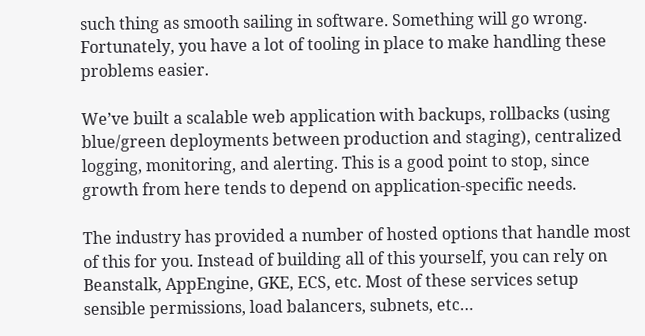such thing as smooth sailing in software. Something will go wrong. Fortunately, you have a lot of tooling in place to make handling these problems easier.

We’ve built a scalable web application with backups, rollbacks (using blue/green deployments between production and staging), centralized logging, monitoring, and alerting. This is a good point to stop, since growth from here tends to depend on application-specific needs.

The industry has provided a number of hosted options that handle most of this for you. Instead of building all of this yourself, you can rely on Beanstalk, AppEngine, GKE, ECS, etc. Most of these services setup sensible permissions, load balancers, subnets, etc…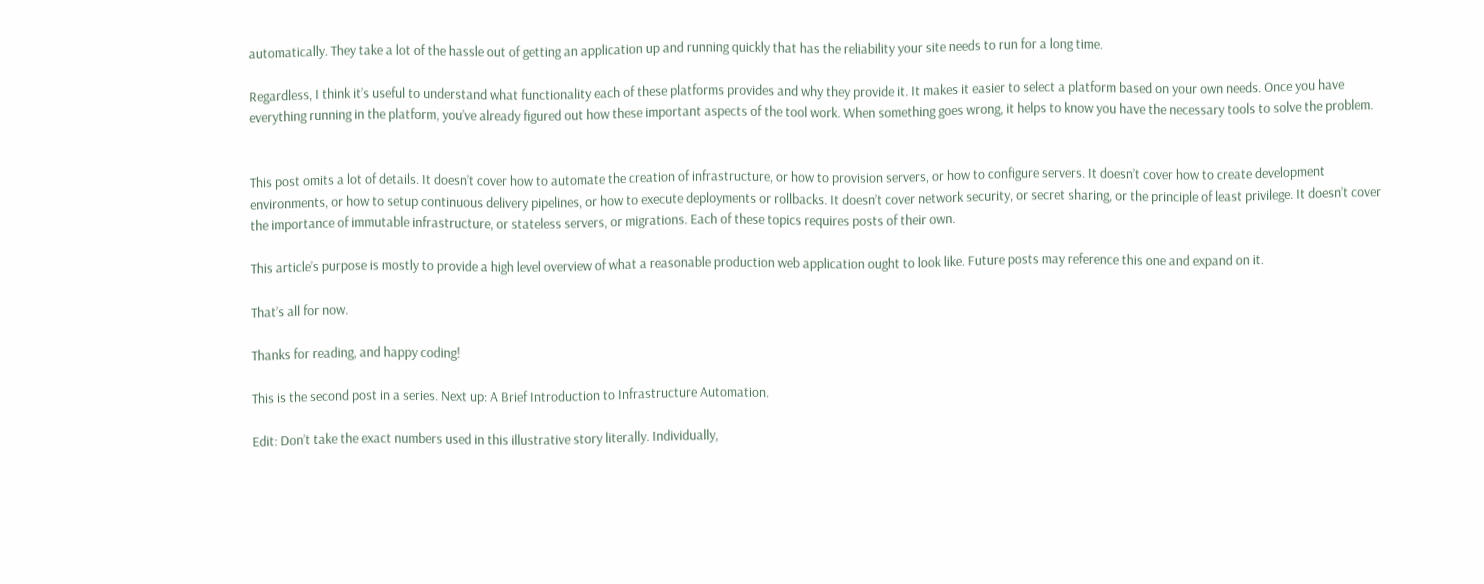automatically. They take a lot of the hassle out of getting an application up and running quickly that has the reliability your site needs to run for a long time.

Regardless, I think it’s useful to understand what functionality each of these platforms provides and why they provide it. It makes it easier to select a platform based on your own needs. Once you have everything running in the platform, you’ve already figured out how these important aspects of the tool work. When something goes wrong, it helps to know you have the necessary tools to solve the problem.


This post omits a lot of details. It doesn’t cover how to automate the creation of infrastructure, or how to provision servers, or how to configure servers. It doesn’t cover how to create development environments, or how to setup continuous delivery pipelines, or how to execute deployments or rollbacks. It doesn’t cover network security, or secret sharing, or the principle of least privilege. It doesn’t cover the importance of immutable infrastructure, or stateless servers, or migrations. Each of these topics requires posts of their own.

This article’s purpose is mostly to provide a high level overview of what a reasonable production web application ought to look like. Future posts may reference this one and expand on it.

That’s all for now.

Thanks for reading, and happy coding!

This is the second post in a series. Next up: A Brief Introduction to Infrastructure Automation.

Edit: Don’t take the exact numbers used in this illustrative story literally. Individually,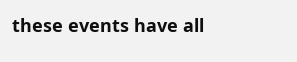these events have all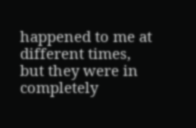happened to me at different times, but they were in completely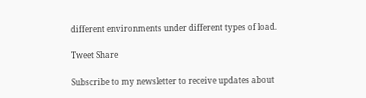different environments under different types of load.

Tweet Share

Subscribe to my newsletter to receive updates about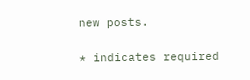new posts.

* indicates required